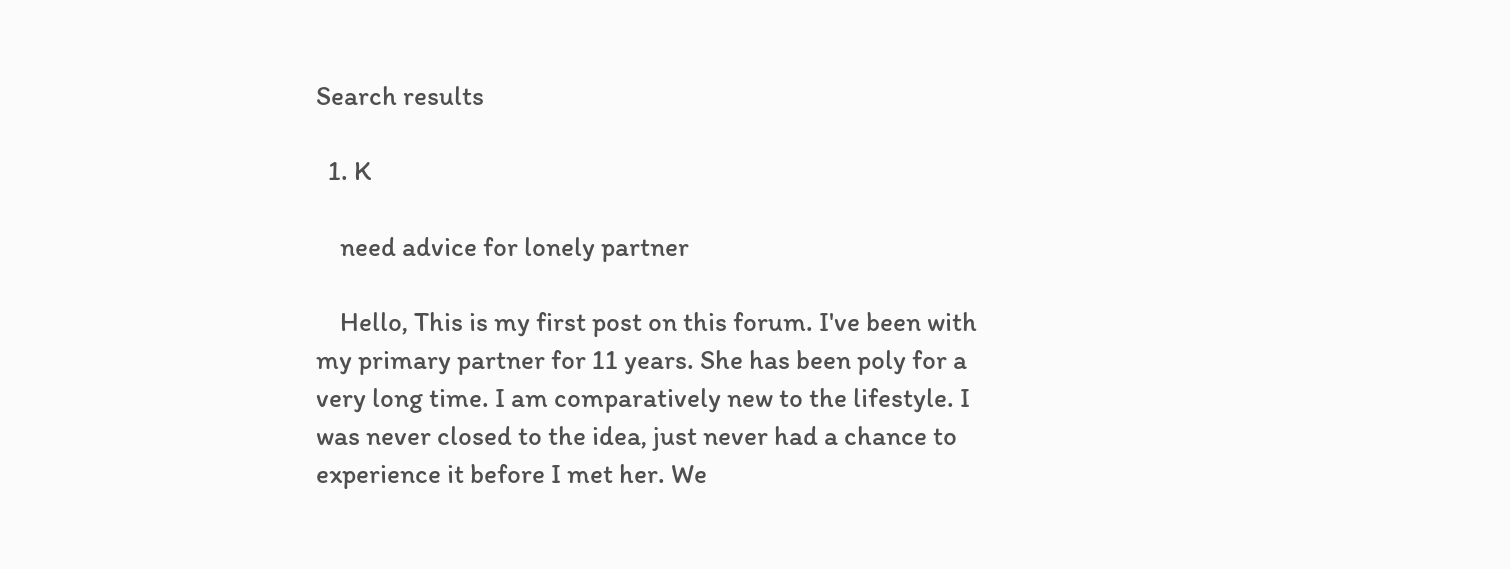Search results

  1. K

    need advice for lonely partner

    Hello, This is my first post on this forum. I've been with my primary partner for 11 years. She has been poly for a very long time. I am comparatively new to the lifestyle. I was never closed to the idea, just never had a chance to experience it before I met her. We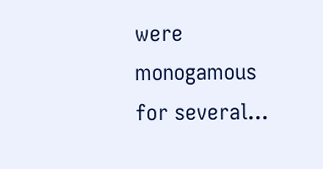were monogamous for several...